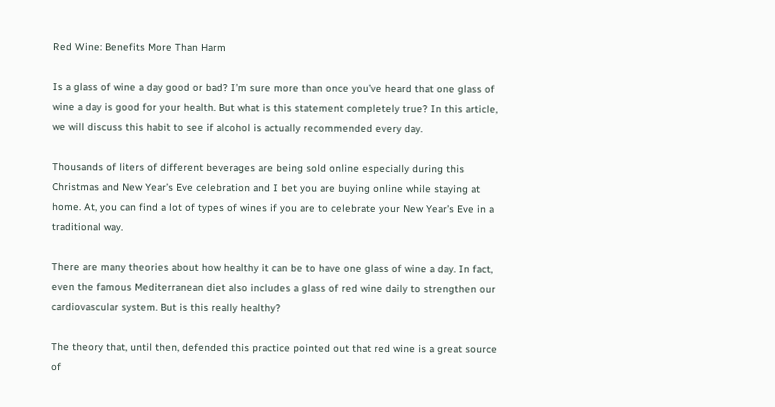Red Wine: Benefits More Than Harm

Is a glass of wine a day good or bad? I’m sure more than once you’ve heard that one glass of wine a day is good for your health. But what is this statement completely true? In this article, we will discuss this habit to see if alcohol is actually recommended every day.

Thousands of liters of different beverages are being sold online especially during this Christmas and New Year’s Eve celebration and I bet you are buying online while staying at home. At, you can find a lot of types of wines if you are to celebrate your New Year’s Eve in a traditional way.

There are many theories about how healthy it can be to have one glass of wine a day. In fact, even the famous Mediterranean diet also includes a glass of red wine daily to strengthen our cardiovascular system. But is this really healthy?

The theory that, until then, defended this practice pointed out that red wine is a great source of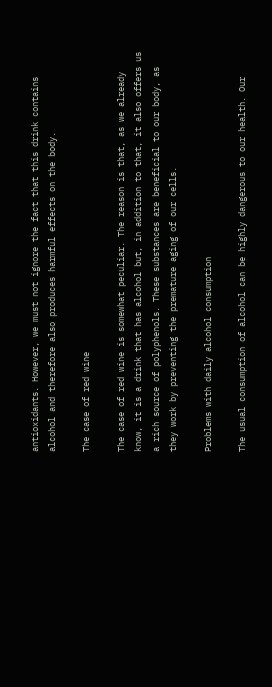antioxidants. However, we must not ignore the fact that this drink contains alcohol and therefore also produces harmful effects on the body.

The case of red wine

The case of red wine is somewhat peculiar. The reason is that, as we already know, it is a drink that has alcohol but, in addition to that, it also offers us a rich source of polyphenols. These substances are beneficial to our body, as they work by preventing the premature aging of our cells.

Problems with daily alcohol consumption

The usual consumption of alcohol can be highly dangerous to our health. Our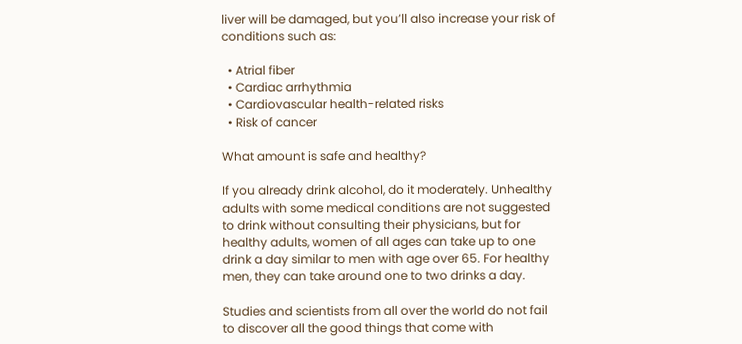liver will be damaged, but you’ll also increase your risk of conditions such as:

  • Atrial fiber
  • Cardiac arrhythmia
  • Cardiovascular health-related risks
  • Risk of cancer

What amount is safe and healthy?

If you already drink alcohol, do it moderately. Unhealthy adults with some medical conditions are not suggested to drink without consulting their physicians, but for healthy adults, women of all ages can take up to one drink a day similar to men with age over 65. For healthy men, they can take around one to two drinks a day.

Studies and scientists from all over the world do not fail to discover all the good things that come with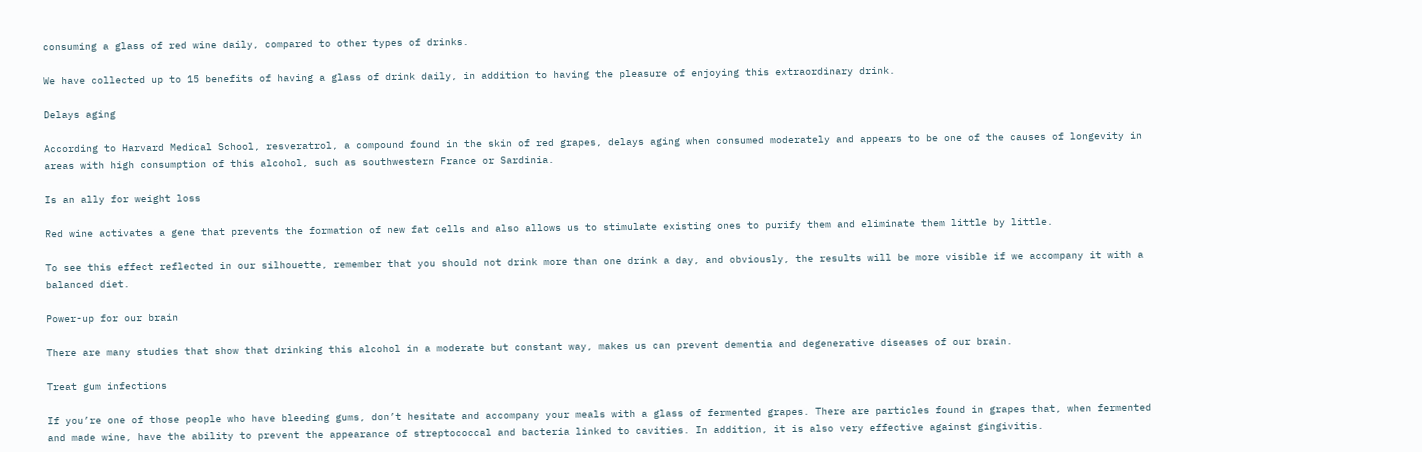consuming a glass of red wine daily, compared to other types of drinks.

We have collected up to 15 benefits of having a glass of drink daily, in addition to having the pleasure of enjoying this extraordinary drink.

Delays aging

According to Harvard Medical School, resveratrol, a compound found in the skin of red grapes, delays aging when consumed moderately and appears to be one of the causes of longevity in areas with high consumption of this alcohol, such as southwestern France or Sardinia.

Is an ally for weight loss

Red wine activates a gene that prevents the formation of new fat cells and also allows us to stimulate existing ones to purify them and eliminate them little by little.

To see this effect reflected in our silhouette, remember that you should not drink more than one drink a day, and obviously, the results will be more visible if we accompany it with a balanced diet.

Power-up for our brain

There are many studies that show that drinking this alcohol in a moderate but constant way, makes us can prevent dementia and degenerative diseases of our brain.

Treat gum infections

If you’re one of those people who have bleeding gums, don’t hesitate and accompany your meals with a glass of fermented grapes. There are particles found in grapes that, when fermented and made wine, have the ability to prevent the appearance of streptococcal and bacteria linked to cavities. In addition, it is also very effective against gingivitis.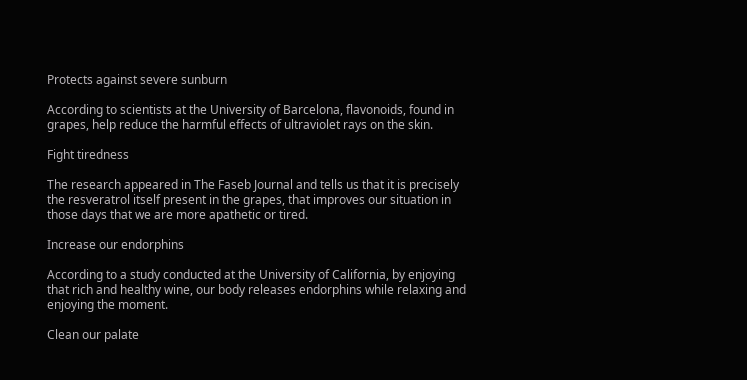Protects against severe sunburn

According to scientists at the University of Barcelona, flavonoids, found in grapes, help reduce the harmful effects of ultraviolet rays on the skin.

Fight tiredness

The research appeared in The Faseb Journal and tells us that it is precisely the resveratrol itself present in the grapes, that improves our situation in those days that we are more apathetic or tired.

Increase our endorphins

According to a study conducted at the University of California, by enjoying that rich and healthy wine, our body releases endorphins while relaxing and enjoying the moment.

Clean our palate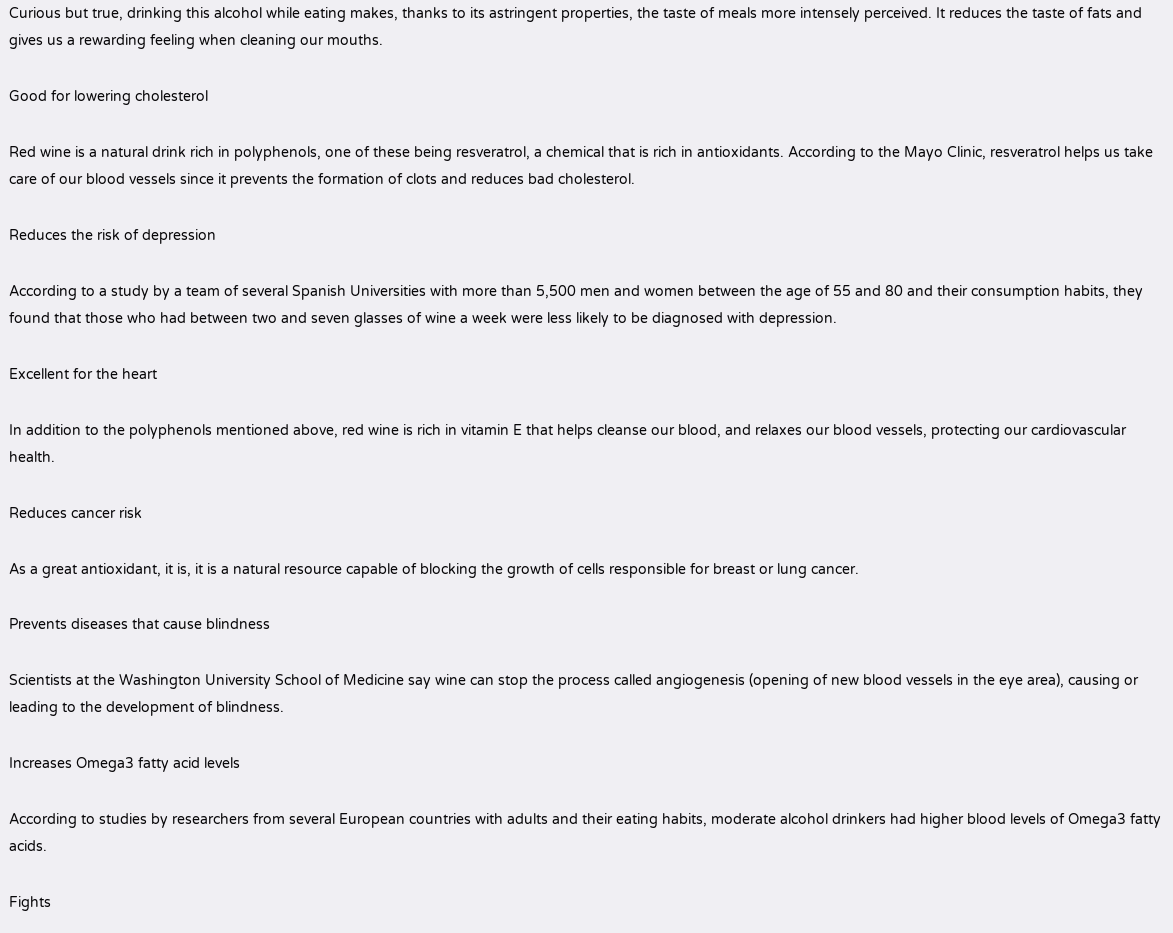Curious but true, drinking this alcohol while eating makes, thanks to its astringent properties, the taste of meals more intensely perceived. It reduces the taste of fats and gives us a rewarding feeling when cleaning our mouths.

Good for lowering cholesterol

Red wine is a natural drink rich in polyphenols, one of these being resveratrol, a chemical that is rich in antioxidants. According to the Mayo Clinic, resveratrol helps us take care of our blood vessels since it prevents the formation of clots and reduces bad cholesterol.

Reduces the risk of depression

According to a study by a team of several Spanish Universities with more than 5,500 men and women between the age of 55 and 80 and their consumption habits, they found that those who had between two and seven glasses of wine a week were less likely to be diagnosed with depression.

Excellent for the heart

In addition to the polyphenols mentioned above, red wine is rich in vitamin E that helps cleanse our blood, and relaxes our blood vessels, protecting our cardiovascular health.

Reduces cancer risk

As a great antioxidant, it is, it is a natural resource capable of blocking the growth of cells responsible for breast or lung cancer.

Prevents diseases that cause blindness

Scientists at the Washington University School of Medicine say wine can stop the process called angiogenesis (opening of new blood vessels in the eye area), causing or leading to the development of blindness.

Increases Omega3 fatty acid levels

According to studies by researchers from several European countries with adults and their eating habits, moderate alcohol drinkers had higher blood levels of Omega3 fatty acids.

Fights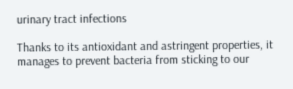urinary tract infections

Thanks to its antioxidant and astringent properties, it manages to prevent bacteria from sticking to our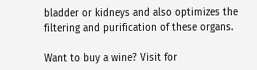bladder or kidneys and also optimizes the filtering and purification of these organs.

Want to buy a wine? Visit for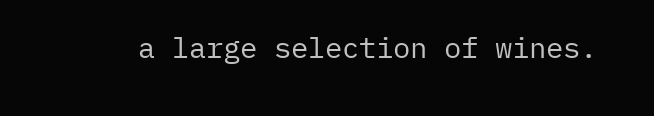a large selection of wines.